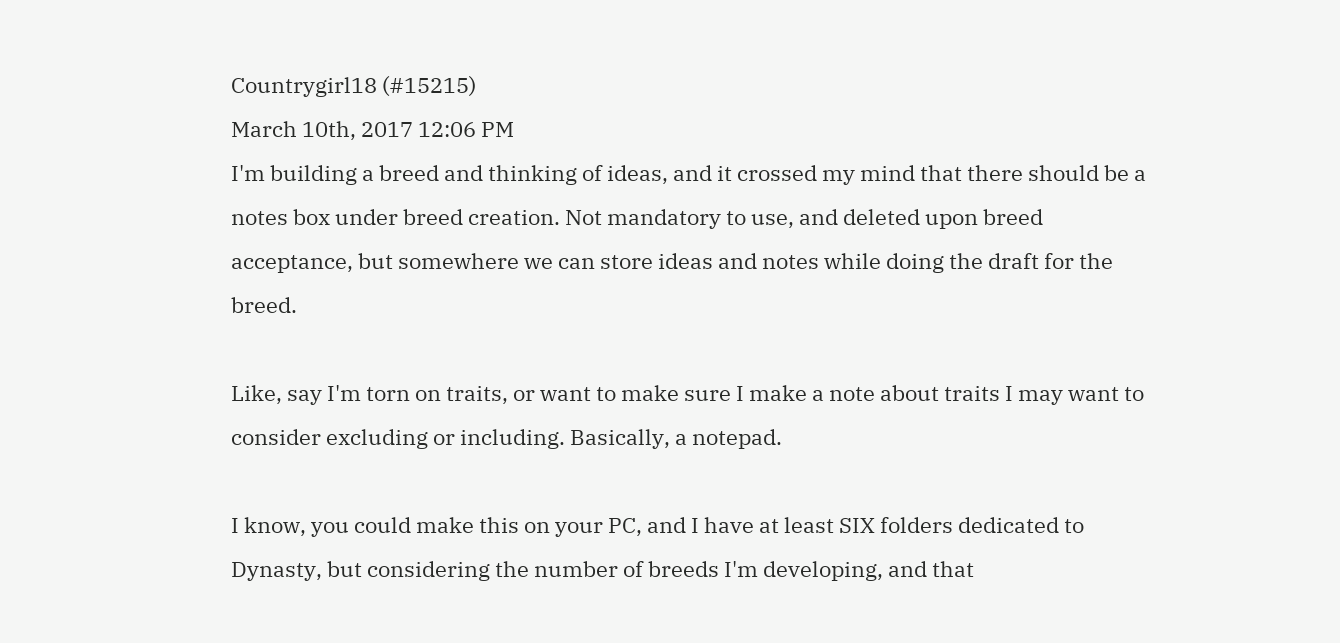Countrygirl18 (#15215)
March 10th, 2017 12:06 PM
I'm building a breed and thinking of ideas, and it crossed my mind that there should be a notes box under breed creation. Not mandatory to use, and deleted upon breed acceptance, but somewhere we can store ideas and notes while doing the draft for the breed.

Like, say I'm torn on traits, or want to make sure I make a note about traits I may want to consider excluding or including. Basically, a notepad.

I know, you could make this on your PC, and I have at least SIX folders dedicated to Dynasty, but considering the number of breeds I'm developing, and that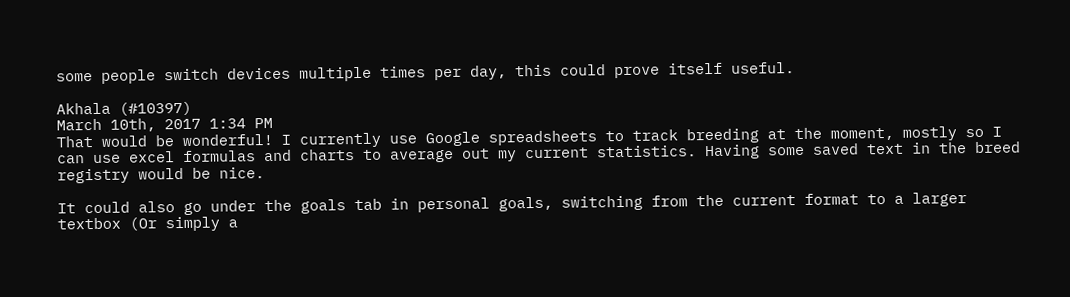some people switch devices multiple times per day, this could prove itself useful.

Akhala (#10397)
March 10th, 2017 1:34 PM
That would be wonderful! I currently use Google spreadsheets to track breeding at the moment, mostly so I can use excel formulas and charts to average out my current statistics. Having some saved text in the breed registry would be nice.

It could also go under the goals tab in personal goals, switching from the current format to a larger textbox (Or simply a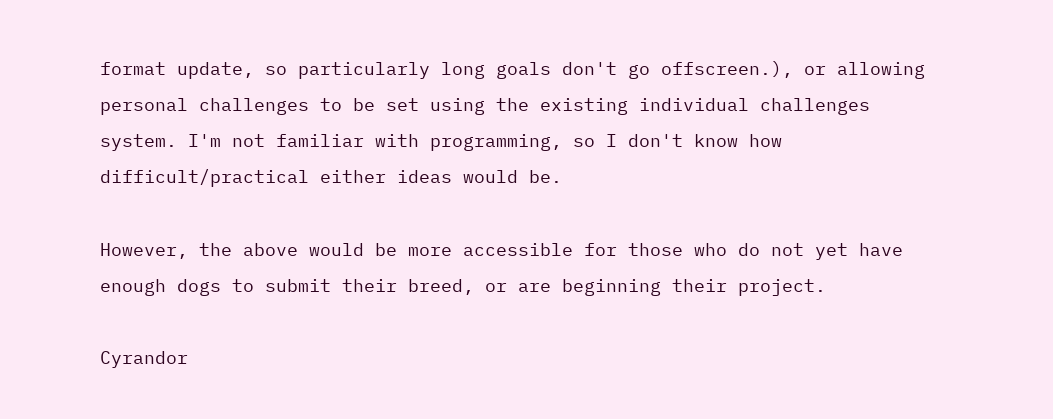format update, so particularly long goals don't go offscreen.), or allowing personal challenges to be set using the existing individual challenges system. I'm not familiar with programming, so I don't know how difficult/practical either ideas would be.

However, the above would be more accessible for those who do not yet have enough dogs to submit their breed, or are beginning their project.

Cyrandor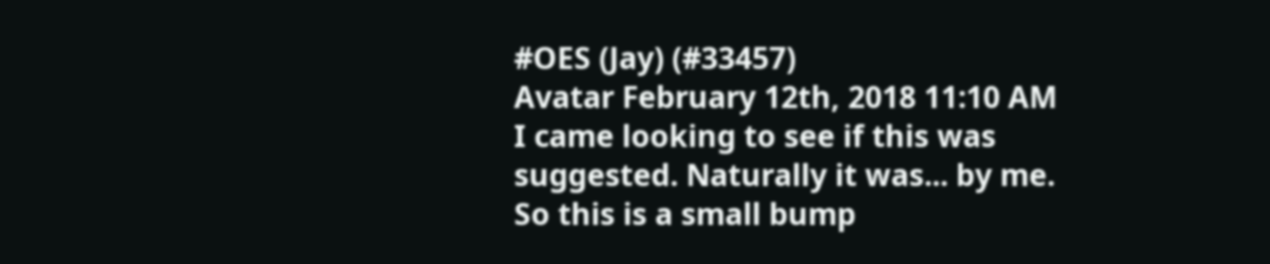#OES (Jay) (#33457)
Avatar February 12th, 2018 11:10 AM
I came looking to see if this was suggested. Naturally it was... by me. So this is a small bump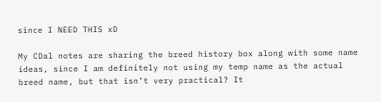since I NEED THIS xD

My CDal notes are sharing the breed history box along with some name ideas, since I am definitely not using my temp name as the actual breed name, but that isn’t very practical? It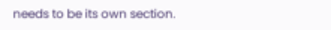needs to be its own section.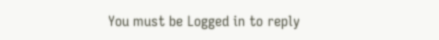You must be Logged in to reply